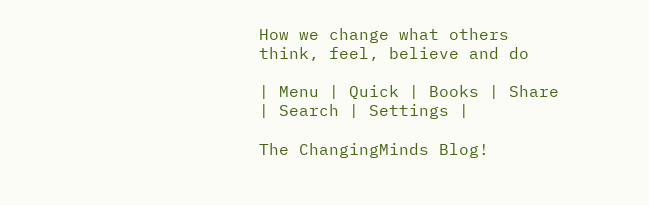How we change what others think, feel, believe and do

| Menu | Quick | Books | Share | Search | Settings |

The ChangingMinds Blog!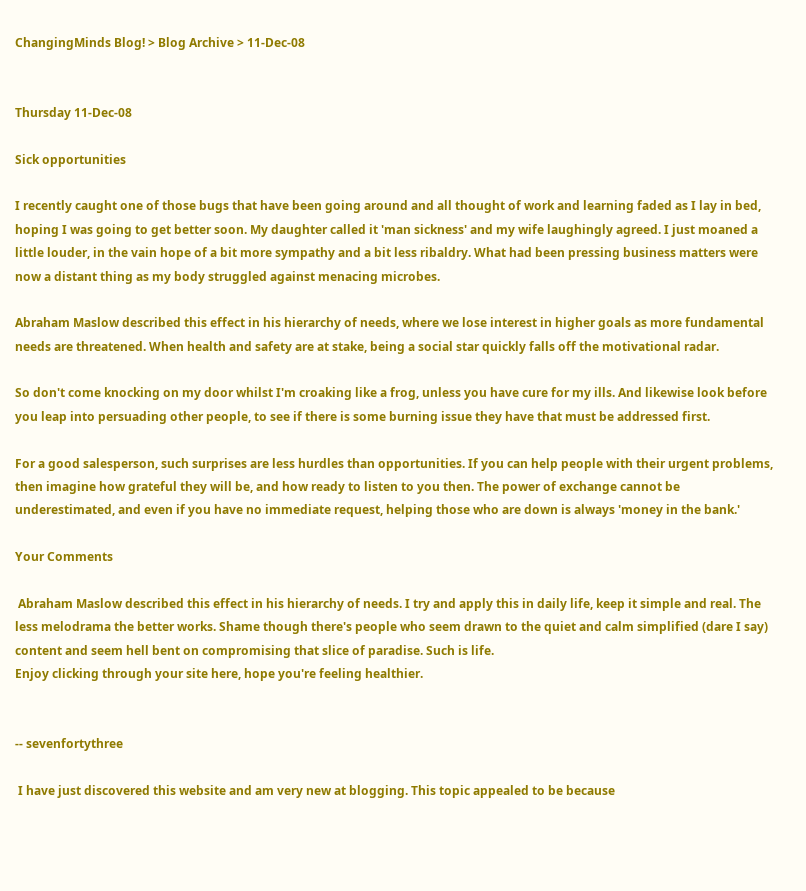ChangingMinds Blog! > Blog Archive > 11-Dec-08


Thursday 11-Dec-08

Sick opportunities

I recently caught one of those bugs that have been going around and all thought of work and learning faded as I lay in bed, hoping I was going to get better soon. My daughter called it 'man sickness' and my wife laughingly agreed. I just moaned a little louder, in the vain hope of a bit more sympathy and a bit less ribaldry. What had been pressing business matters were now a distant thing as my body struggled against menacing microbes.

Abraham Maslow described this effect in his hierarchy of needs, where we lose interest in higher goals as more fundamental needs are threatened. When health and safety are at stake, being a social star quickly falls off the motivational radar.

So don't come knocking on my door whilst I'm croaking like a frog, unless you have cure for my ills. And likewise look before you leap into persuading other people, to see if there is some burning issue they have that must be addressed first.

For a good salesperson, such surprises are less hurdles than opportunities. If you can help people with their urgent problems, then imagine how grateful they will be, and how ready to listen to you then. The power of exchange cannot be underestimated, and even if you have no immediate request, helping those who are down is always 'money in the bank.'

Your Comments

 Abraham Maslow described this effect in his hierarchy of needs. I try and apply this in daily life, keep it simple and real. The less melodrama the better works. Shame though there's people who seem drawn to the quiet and calm simplified (dare I say) content and seem hell bent on compromising that slice of paradise. Such is life.
Enjoy clicking through your site here, hope you're feeling healthier.


-- sevenfortythree

 I have just discovered this website and am very new at blogging. This topic appealed to be because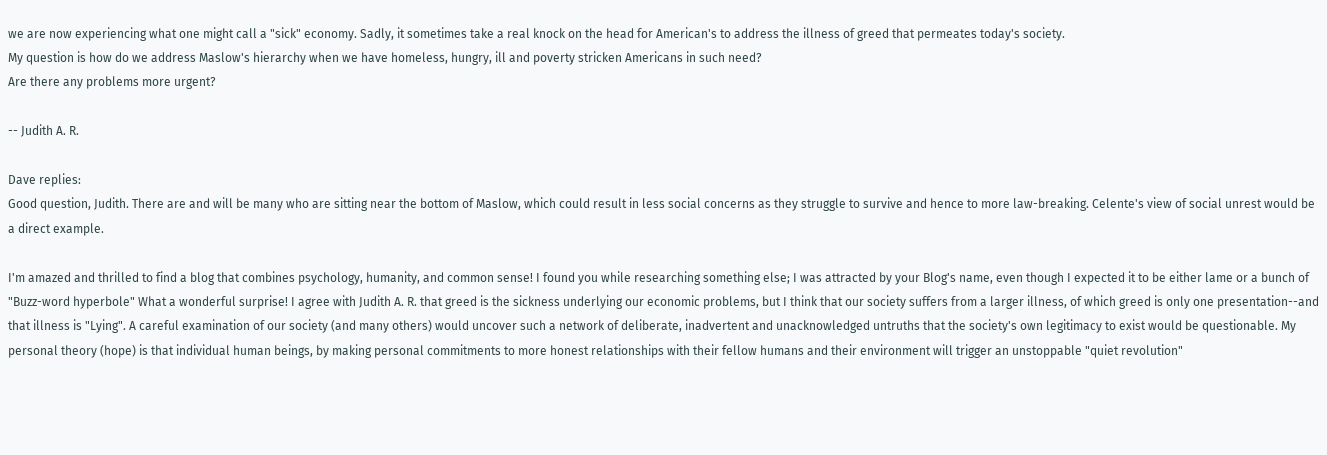we are now experiencing what one might call a "sick" economy. Sadly, it sometimes take a real knock on the head for American's to address the illness of greed that permeates today's society.
My question is how do we address Maslow's hierarchy when we have homeless, hungry, ill and poverty stricken Americans in such need?
Are there any problems more urgent?

-- Judith A. R.

Dave replies:
Good question, Judith. There are and will be many who are sitting near the bottom of Maslow, which could result in less social concerns as they struggle to survive and hence to more law-breaking. Celente's view of social unrest would be a direct example.

I'm amazed and thrilled to find a blog that combines psychology, humanity, and common sense! I found you while researching something else; I was attracted by your Blog's name, even though I expected it to be either lame or a bunch of "Buzz-word hyperbole" What a wonderful surprise! I agree with Judith A. R. that greed is the sickness underlying our economic problems, but I think that our society suffers from a larger illness, of which greed is only one presentation--and that illness is "Lying". A careful examination of our society (and many others) would uncover such a network of deliberate, inadvertent and unacknowledged untruths that the society's own legitimacy to exist would be questionable. My personal theory (hope) is that individual human beings, by making personal commitments to more honest relationships with their fellow humans and their environment will trigger an unstoppable "quiet revolution"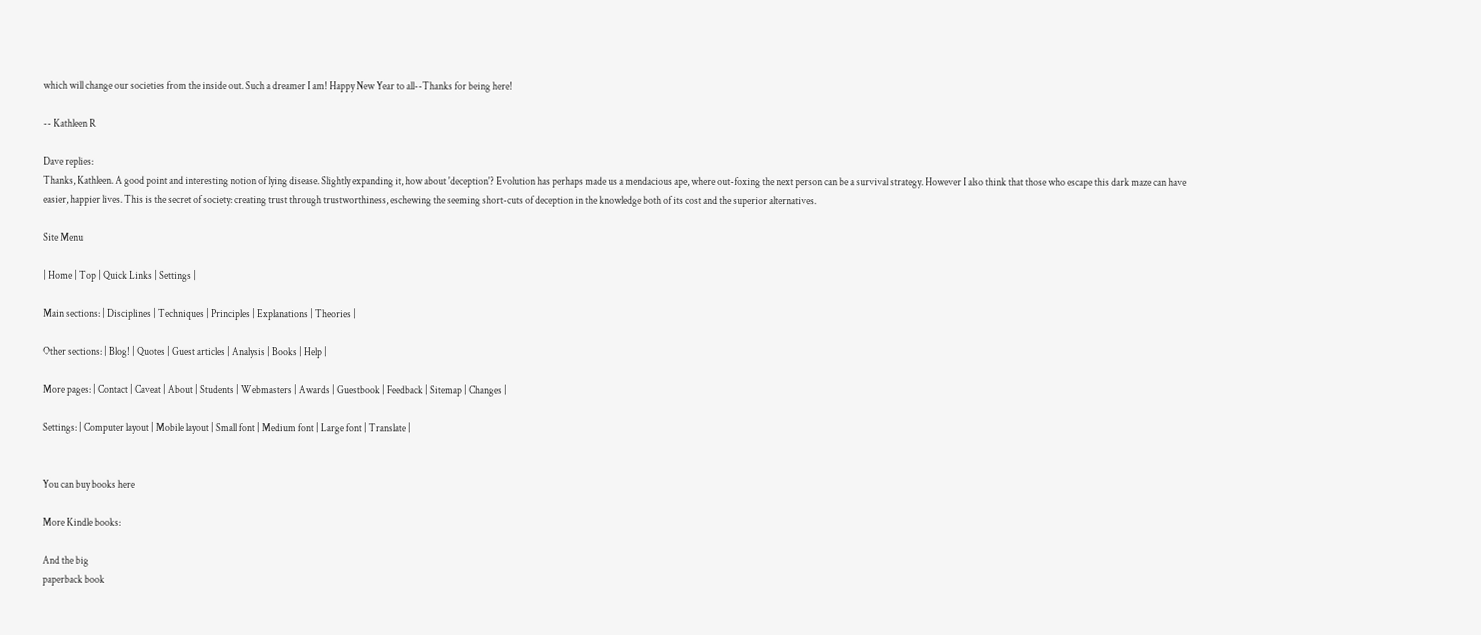which will change our societies from the inside out. Such a dreamer I am! Happy New Year to all--Thanks for being here!

-- Kathleen R

Dave replies:
Thanks, Kathleen. A good point and interesting notion of lying disease. Slightly expanding it, how about 'deception'? Evolution has perhaps made us a mendacious ape, where out-foxing the next person can be a survival strategy. However I also think that those who escape this dark maze can have easier, happier lives. This is the secret of society: creating trust through trustworthiness, eschewing the seeming short-cuts of deception in the knowledge both of its cost and the superior alternatives.

Site Menu

| Home | Top | Quick Links | Settings |

Main sections: | Disciplines | Techniques | Principles | Explanations | Theories |

Other sections: | Blog! | Quotes | Guest articles | Analysis | Books | Help |

More pages: | Contact | Caveat | About | Students | Webmasters | Awards | Guestbook | Feedback | Sitemap | Changes |

Settings: | Computer layout | Mobile layout | Small font | Medium font | Large font | Translate |


You can buy books here

More Kindle books:

And the big
paperback book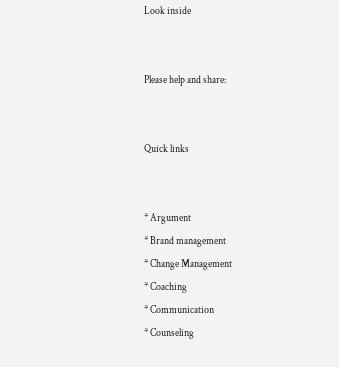Look inside


Please help and share:


Quick links


* Argument
* Brand management
* Change Management
* Coaching
* Communication
* Counseling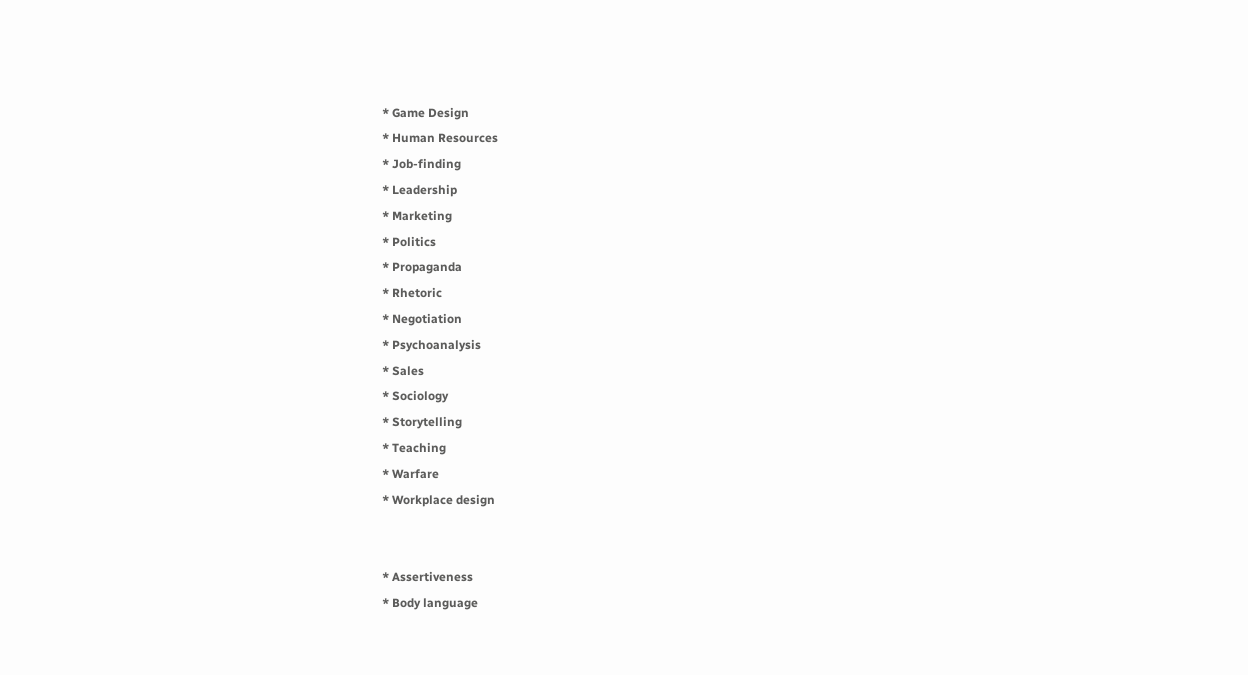* Game Design
* Human Resources
* Job-finding
* Leadership
* Marketing
* Politics
* Propaganda
* Rhetoric
* Negotiation
* Psychoanalysis
* Sales
* Sociology
* Storytelling
* Teaching
* Warfare
* Workplace design


* Assertiveness
* Body language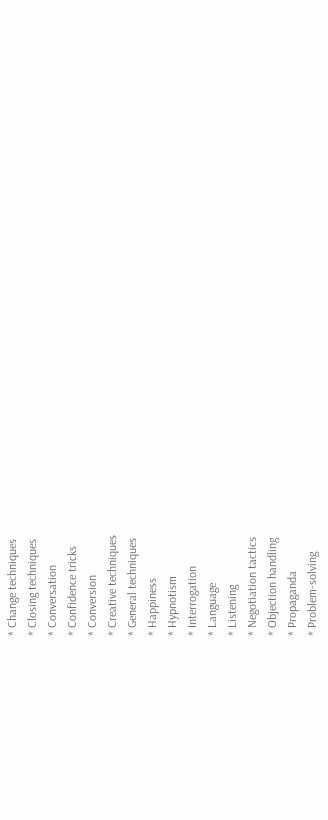* Change techniques
* Closing techniques
* Conversation
* Confidence tricks
* Conversion
* Creative techniques
* General techniques
* Happiness
* Hypnotism
* Interrogation
* Language
* Listening
* Negotiation tactics
* Objection handling
* Propaganda
* Problem-solving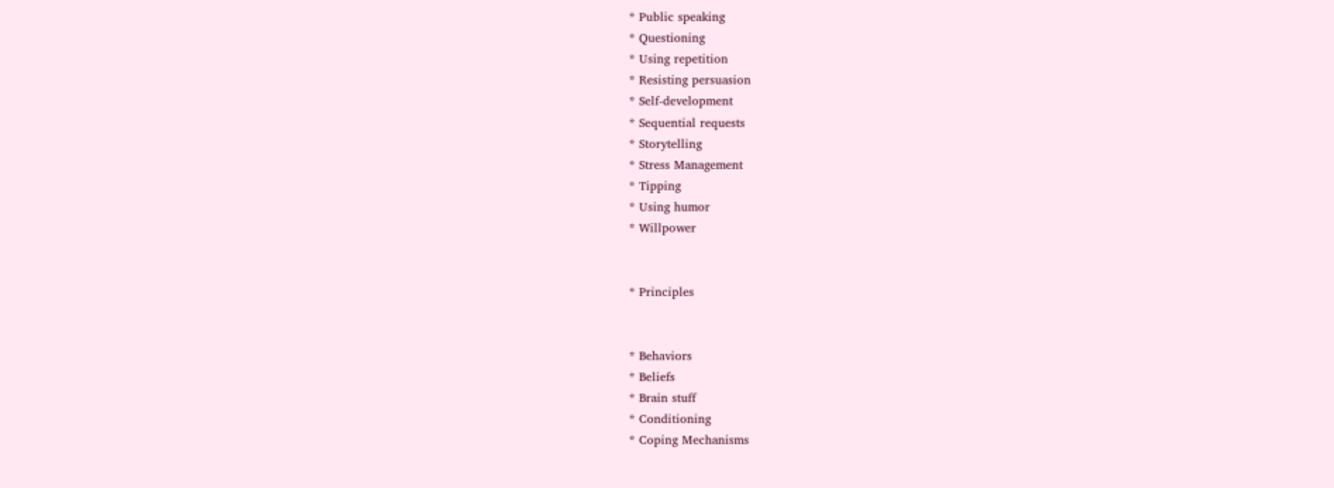* Public speaking
* Questioning
* Using repetition
* Resisting persuasion
* Self-development
* Sequential requests
* Storytelling
* Stress Management
* Tipping
* Using humor
* Willpower


* Principles


* Behaviors
* Beliefs
* Brain stuff
* Conditioning
* Coping Mechanisms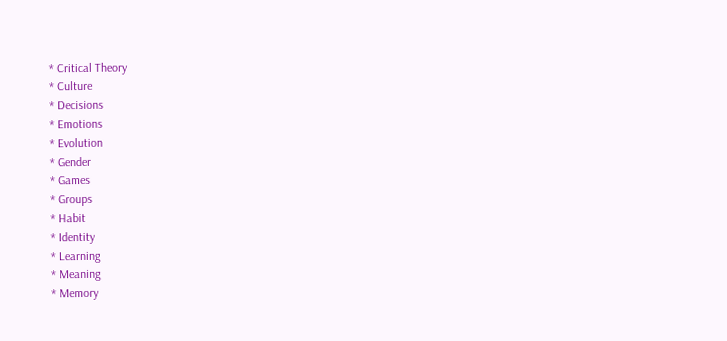* Critical Theory
* Culture
* Decisions
* Emotions
* Evolution
* Gender
* Games
* Groups
* Habit
* Identity
* Learning
* Meaning
* Memory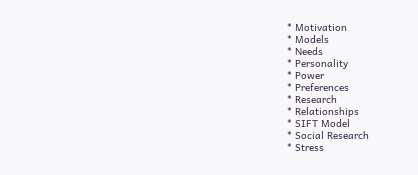* Motivation
* Models
* Needs
* Personality
* Power
* Preferences
* Research
* Relationships
* SIFT Model
* Social Research
* Stress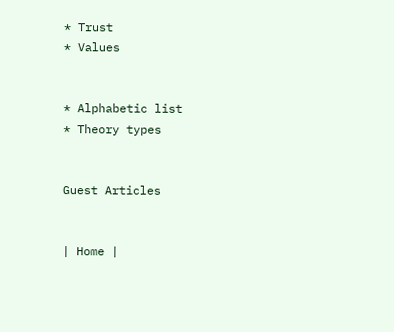* Trust
* Values


* Alphabetic list
* Theory types


Guest Articles


| Home |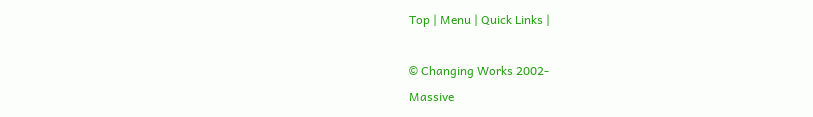Top | Menu | Quick Links |

© Changing Works 2002-
Massive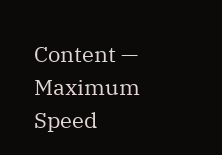Content — Maximum Speed